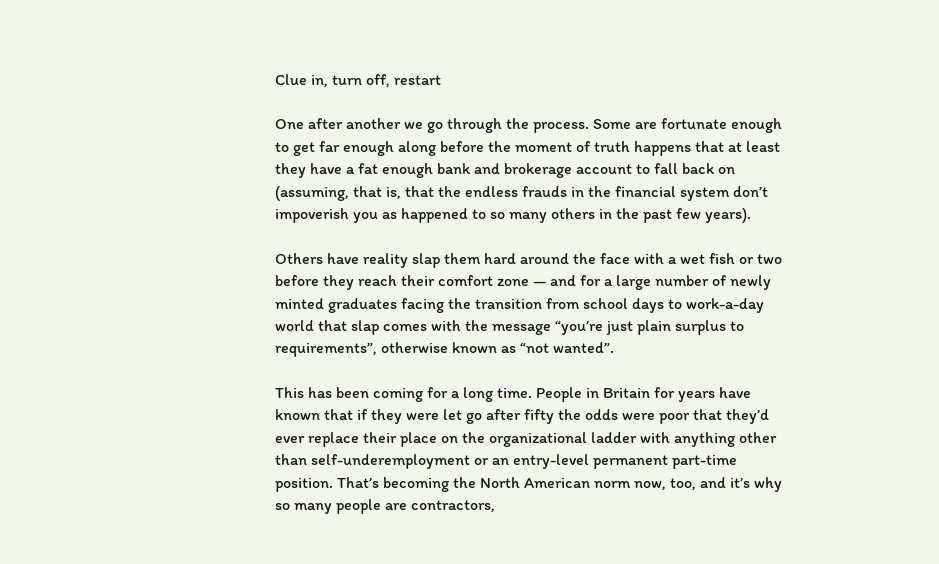Clue in, turn off, restart

One after another we go through the process. Some are fortunate enough to get far enough along before the moment of truth happens that at least they have a fat enough bank and brokerage account to fall back on (assuming, that is, that the endless frauds in the financial system don’t impoverish you as happened to so many others in the past few years).

Others have reality slap them hard around the face with a wet fish or two before they reach their comfort zone — and for a large number of newly minted graduates facing the transition from school days to work-a-day world that slap comes with the message “you’re just plain surplus to requirements”, otherwise known as “not wanted”.

This has been coming for a long time. People in Britain for years have known that if they were let go after fifty the odds were poor that they’d ever replace their place on the organizational ladder with anything other than self-underemployment or an entry-level permanent part-time position. That’s becoming the North American norm now, too, and it’s why so many people are contractors,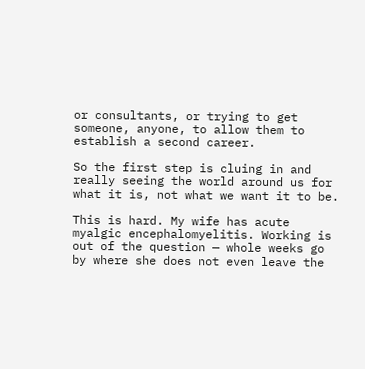or consultants, or trying to get someone, anyone, to allow them to establish a second career.

So the first step is cluing in and really seeing the world around us for what it is, not what we want it to be.

This is hard. My wife has acute myalgic encephalomyelitis. Working is out of the question — whole weeks go by where she does not even leave the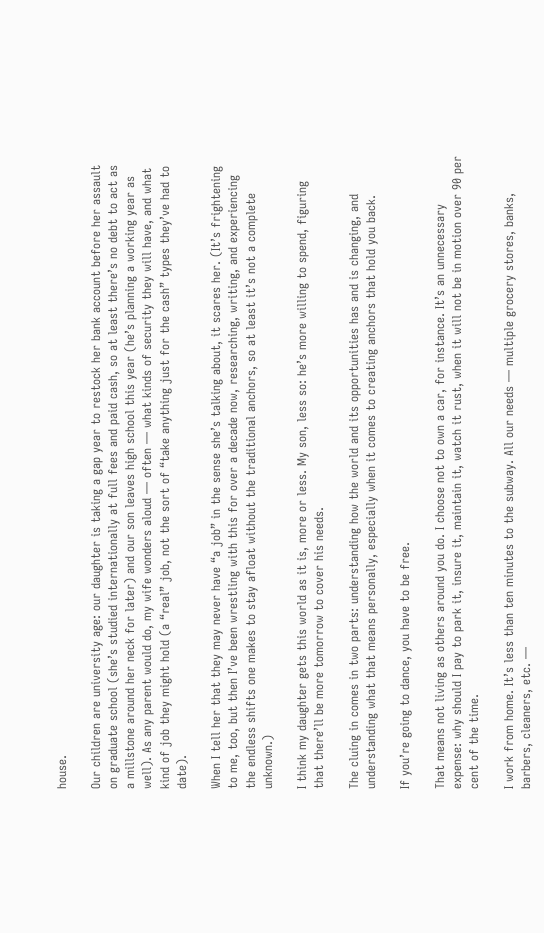house.

Our children are university age: our daughter is taking a gap year to restock her bank account before her assault on graduate school (she’s studied internationally at full fees and paid cash, so at least there’s no debt to act as a millstone around her neck for later) and our son leaves high school this year (he’s planning a working year as well). As any parent would do, my wife wonders aloud — often — what kinds of security they will have, and what kind of job they might hold (a “real” job, not the sort of “take anything just for the cash” types they’ve had to date).

When I tell her that they may never have “a job” in the sense she’s talking about, it scares her. (It’s frightening to me, too, but then I’ve been wrestling with this for over a decade now, researching, writing, and experiencing the endless shifts one makes to stay afloat without the traditional anchors, so at least it’s not a complete unknown.)

I think my daughter gets this world as it is, more or less. My son, less so: he’s more willing to spend, figuring that there’ll be more tomorrow to cover his needs.

The cluing in comes in two parts: understanding how the world and its opportunities has and is changing, and understanding what that means personally, especially when it comes to creating anchors that hold you back.

If you’re going to dance, you have to be free.

That means not living as others around you do. I choose not to own a car, for instance. It’s an unnecessary expense: why should I pay to park it, insure it, maintain it, watch it rust, when it will not be in motion over 90 per cent of the time.

I work from home. It’s less than ten minutes to the subway. All our needs — multiple grocery stores, banks, barbers, cleaners, etc. —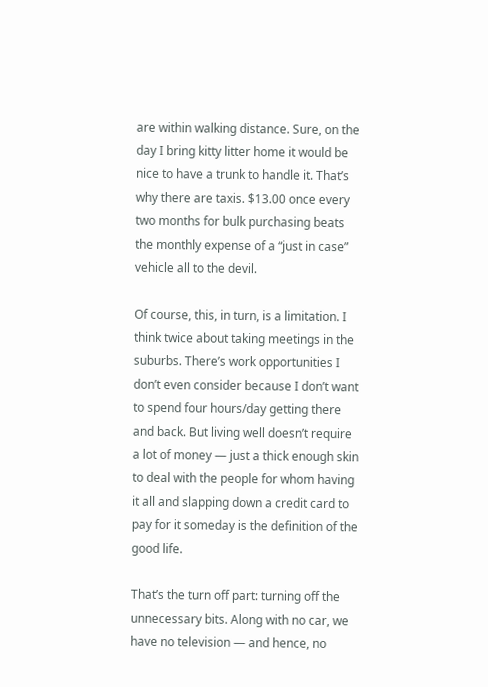are within walking distance. Sure, on the day I bring kitty litter home it would be nice to have a trunk to handle it. That’s why there are taxis. $13.00 once every two months for bulk purchasing beats the monthly expense of a “just in case” vehicle all to the devil.

Of course, this, in turn, is a limitation. I think twice about taking meetings in the suburbs. There’s work opportunities I don’t even consider because I don’t want to spend four hours/day getting there and back. But living well doesn’t require a lot of money — just a thick enough skin to deal with the people for whom having it all and slapping down a credit card to pay for it someday is the definition of the good life.

That’s the turn off part: turning off the unnecessary bits. Along with no car, we have no television — and hence, no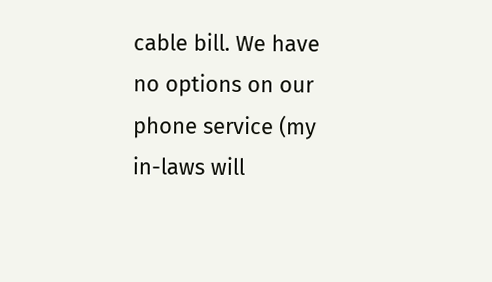cable bill. We have no options on our phone service (my in-laws will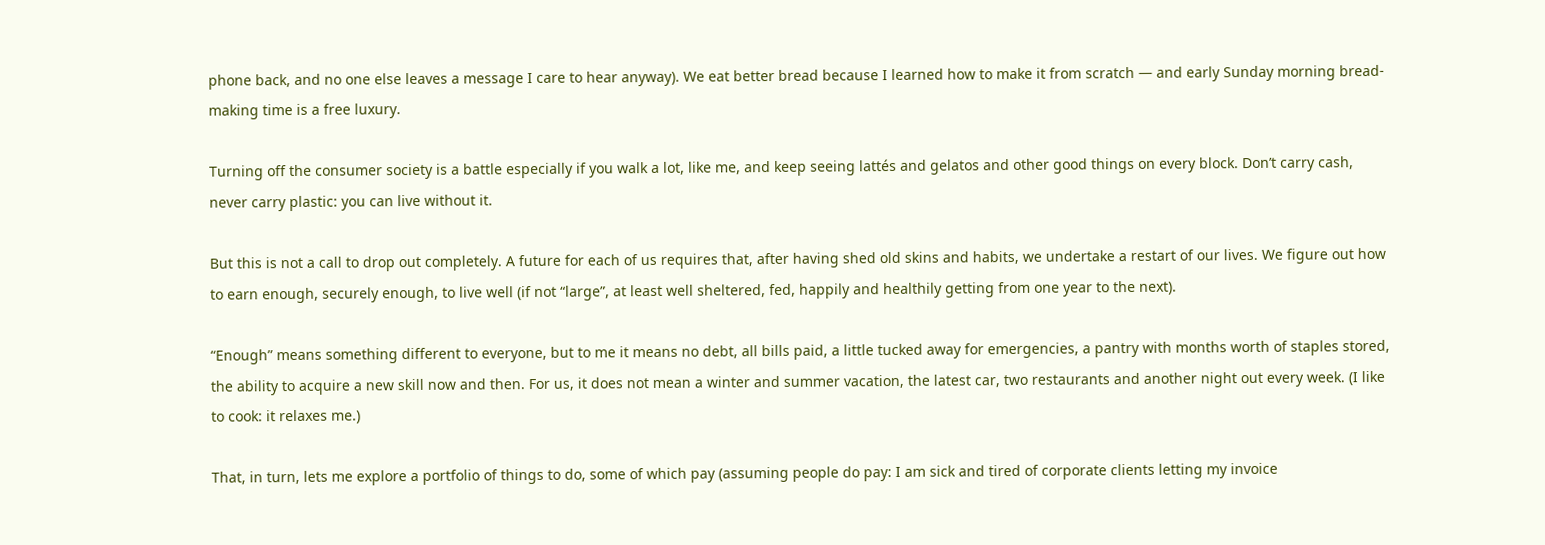phone back, and no one else leaves a message I care to hear anyway). We eat better bread because I learned how to make it from scratch — and early Sunday morning bread-making time is a free luxury.

Turning off the consumer society is a battle especially if you walk a lot, like me, and keep seeing lattés and gelatos and other good things on every block. Don’t carry cash, never carry plastic: you can live without it.

But this is not a call to drop out completely. A future for each of us requires that, after having shed old skins and habits, we undertake a restart of our lives. We figure out how to earn enough, securely enough, to live well (if not “large”, at least well sheltered, fed, happily and healthily getting from one year to the next).

“Enough” means something different to everyone, but to me it means no debt, all bills paid, a little tucked away for emergencies, a pantry with months worth of staples stored, the ability to acquire a new skill now and then. For us, it does not mean a winter and summer vacation, the latest car, two restaurants and another night out every week. (I like to cook: it relaxes me.)

That, in turn, lets me explore a portfolio of things to do, some of which pay (assuming people do pay: I am sick and tired of corporate clients letting my invoice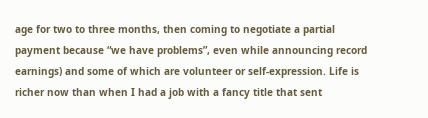age for two to three months, then coming to negotiate a partial payment because “we have problems”, even while announcing record earnings) and some of which are volunteer or self-expression. Life is richer now than when I had a job with a fancy title that sent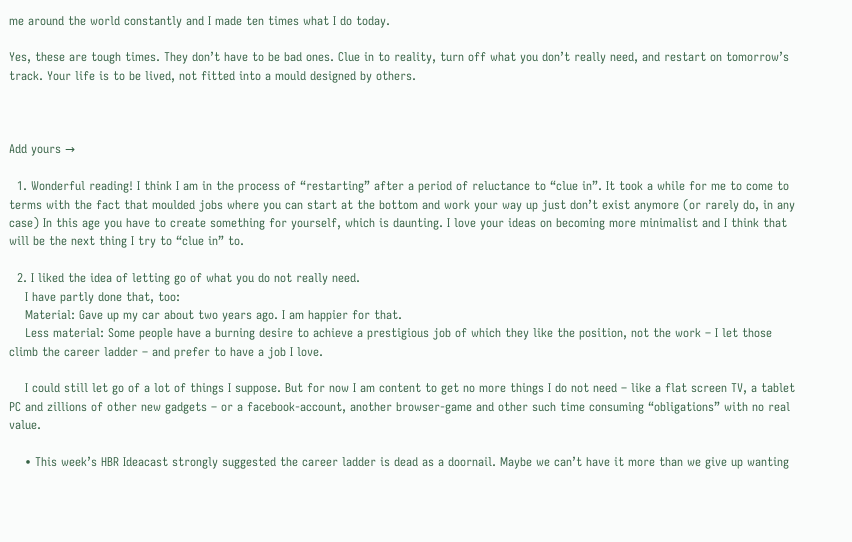me around the world constantly and I made ten times what I do today.

Yes, these are tough times. They don’t have to be bad ones. Clue in to reality, turn off what you don’t really need, and restart on tomorrow’s track. Your life is to be lived, not fitted into a mould designed by others.



Add yours →

  1. Wonderful reading! I think I am in the process of “restarting” after a period of reluctance to “clue in”. It took a while for me to come to terms with the fact that moulded jobs where you can start at the bottom and work your way up just don’t exist anymore (or rarely do, in any case) In this age you have to create something for yourself, which is daunting. I love your ideas on becoming more minimalist and I think that will be the next thing I try to “clue in” to.

  2. I liked the idea of letting go of what you do not really need.
    I have partly done that, too:
    Material: Gave up my car about two years ago. I am happier for that.
    Less material: Some people have a burning desire to achieve a prestigious job of which they like the position, not the work – I let those climb the career ladder – and prefer to have a job I love.

    I could still let go of a lot of things I suppose. But for now I am content to get no more things I do not need – like a flat screen TV, a tablet PC and zillions of other new gadgets – or a facebook-account, another browser-game and other such time consuming “obligations” with no real value.

    • This week’s HBR Ideacast strongly suggested the career ladder is dead as a doornail. Maybe we can’t have it more than we give up wanting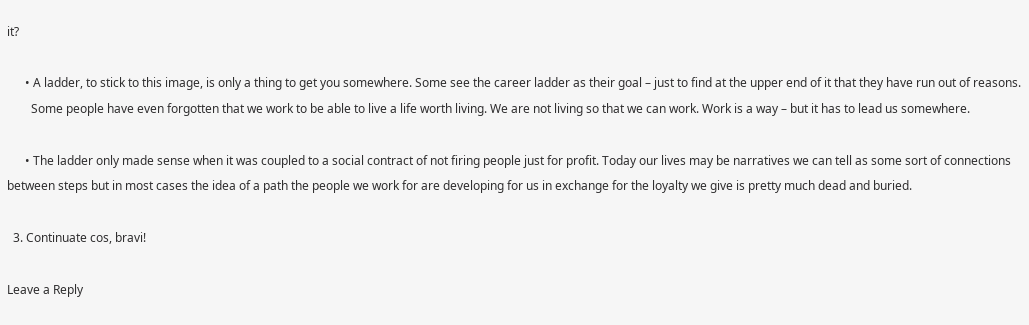it?

      • A ladder, to stick to this image, is only a thing to get you somewhere. Some see the career ladder as their goal – just to find at the upper end of it that they have run out of reasons.
        Some people have even forgotten that we work to be able to live a life worth living. We are not living so that we can work. Work is a way – but it has to lead us somewhere.

      • The ladder only made sense when it was coupled to a social contract of not firing people just for profit. Today our lives may be narratives we can tell as some sort of connections between steps but in most cases the idea of a path the people we work for are developing for us in exchange for the loyalty we give is pretty much dead and buried.

  3. Continuate cos, bravi!

Leave a Reply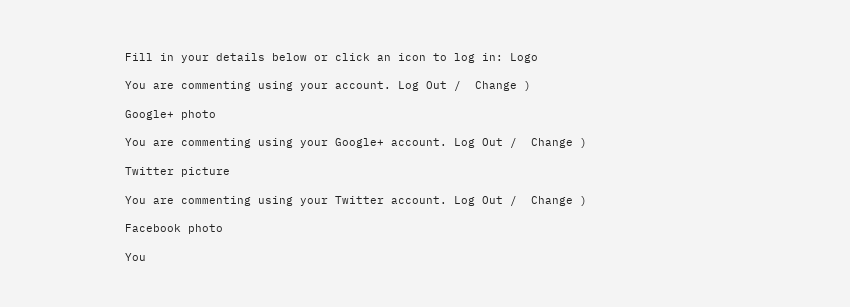Fill in your details below or click an icon to log in: Logo

You are commenting using your account. Log Out /  Change )

Google+ photo

You are commenting using your Google+ account. Log Out /  Change )

Twitter picture

You are commenting using your Twitter account. Log Out /  Change )

Facebook photo

You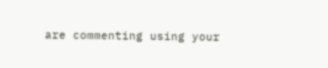are commenting using your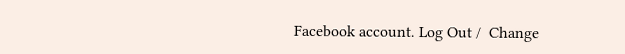Facebook account. Log Out /  Change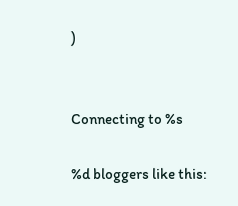)


Connecting to %s

%d bloggers like this: